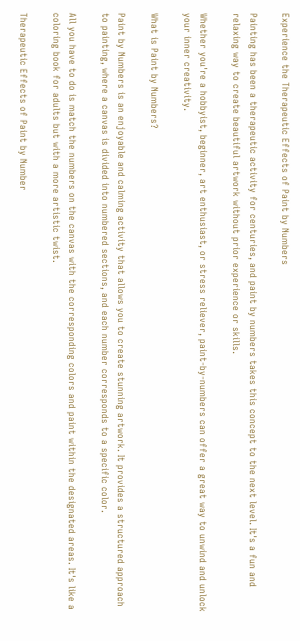Experience the Therapeutic Effects of Paint by Numbers

Painting has been a therapeutic activity for centuries, and paint by numbers takes this concept to the next level. It's a fun and relaxing way to create beautiful artwork without prior experience or skills.

Whether you're a hobbyist, beginner, art enthusiast, or stress reliever, paint-by-numbers can offer a great way to unwind and unlock your inner creativity.

What is Paint by Numbers?

Paint by Numbers is an enjoyable and calming activity that allows you to create stunning artwork. It provides a structured approach to painting, where a canvas is divided into numbered sections, and each number corresponds to a specific color.

All you have to do is match the numbers on the canvas with the corresponding colors and paint within the designated areas. It's like a coloring book for adults but with a more artistic twist.

Therapeutic Effects of Paint by Number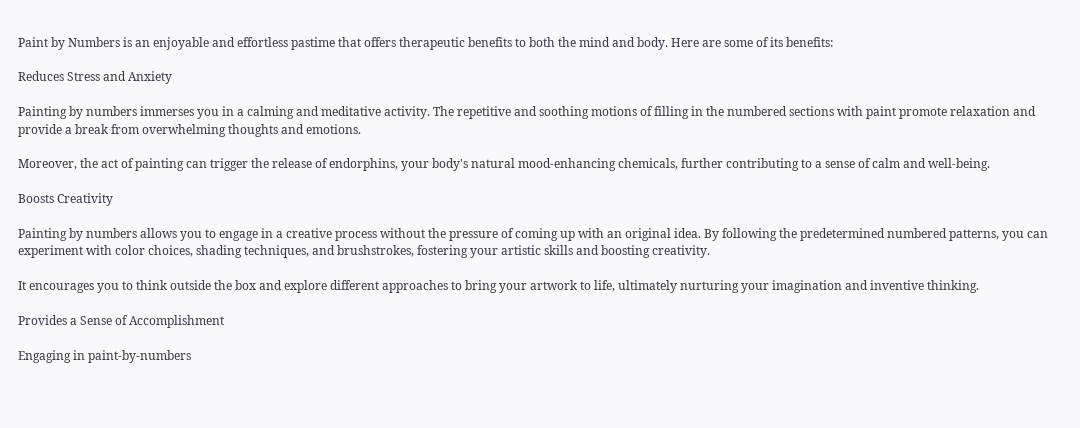Paint by Numbers is an enjoyable and effortless pastime that offers therapeutic benefits to both the mind and body. Here are some of its benefits:

Reduces Stress and Anxiety

Painting by numbers immerses you in a calming and meditative activity. The repetitive and soothing motions of filling in the numbered sections with paint promote relaxation and provide a break from overwhelming thoughts and emotions.

Moreover, the act of painting can trigger the release of endorphins, your body's natural mood-enhancing chemicals, further contributing to a sense of calm and well-being.

Boosts Creativity

Painting by numbers allows you to engage in a creative process without the pressure of coming up with an original idea. By following the predetermined numbered patterns, you can experiment with color choices, shading techniques, and brushstrokes, fostering your artistic skills and boosting creativity.

It encourages you to think outside the box and explore different approaches to bring your artwork to life, ultimately nurturing your imagination and inventive thinking.

Provides a Sense of Accomplishment

Engaging in paint-by-numbers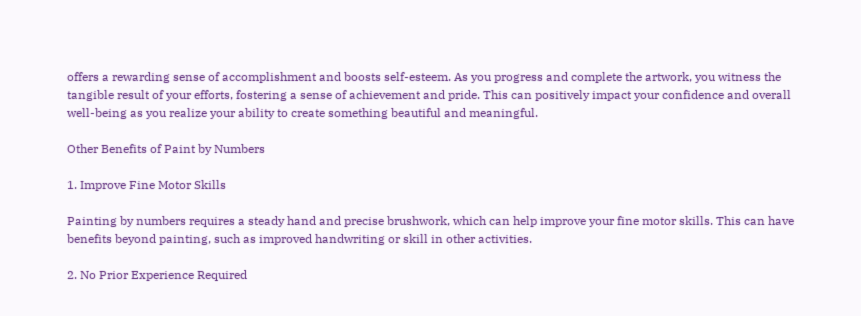offers a rewarding sense of accomplishment and boosts self-esteem. As you progress and complete the artwork, you witness the tangible result of your efforts, fostering a sense of achievement and pride. This can positively impact your confidence and overall well-being as you realize your ability to create something beautiful and meaningful.

Other Benefits of Paint by Numbers

1. Improve Fine Motor Skills

Painting by numbers requires a steady hand and precise brushwork, which can help improve your fine motor skills. This can have benefits beyond painting, such as improved handwriting or skill in other activities.

2. No Prior Experience Required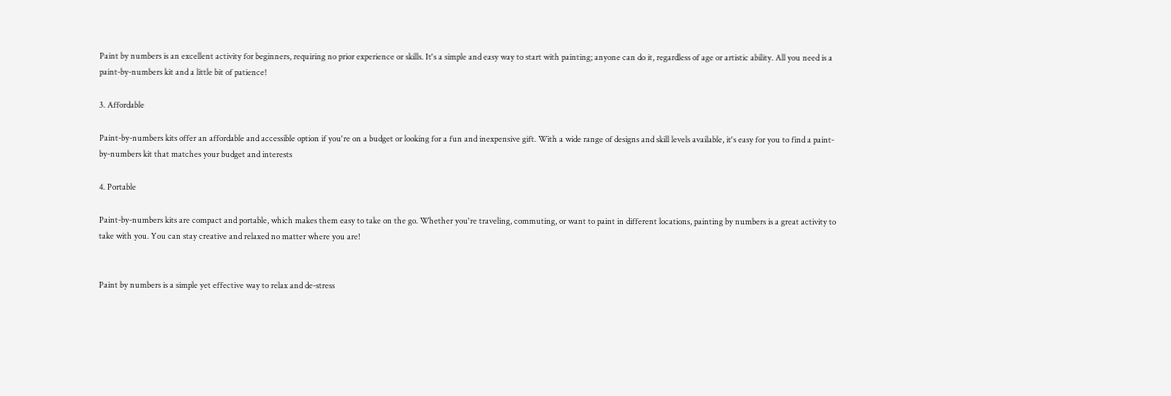Paint by numbers is an excellent activity for beginners, requiring no prior experience or skills. It's a simple and easy way to start with painting; anyone can do it, regardless of age or artistic ability. All you need is a paint-by-numbers kit and a little bit of patience!

3. Affordable

Paint-by-numbers kits offer an affordable and accessible option if you're on a budget or looking for a fun and inexpensive gift. With a wide range of designs and skill levels available, it's easy for you to find a paint-by-numbers kit that matches your budget and interests

4. Portable

Paint-by-numbers kits are compact and portable, which makes them easy to take on the go. Whether you're traveling, commuting, or want to paint in different locations, painting by numbers is a great activity to take with you. You can stay creative and relaxed no matter where you are!


Paint by numbers is a simple yet effective way to relax and de-stress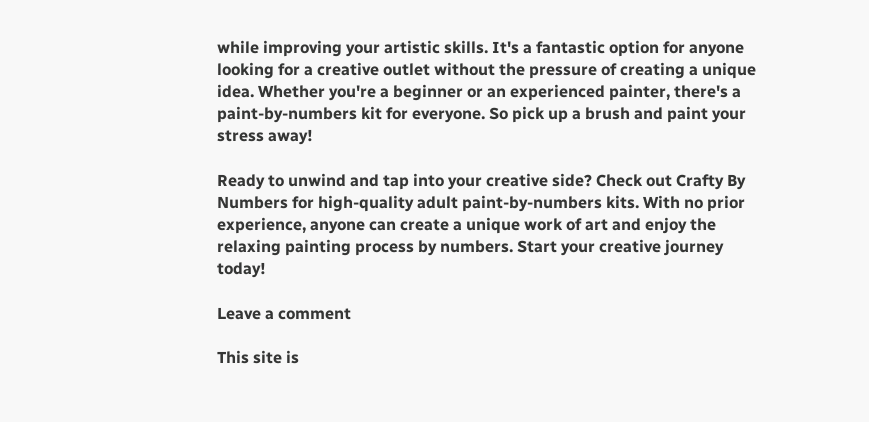while improving your artistic skills. It's a fantastic option for anyone looking for a creative outlet without the pressure of creating a unique idea. Whether you're a beginner or an experienced painter, there's a paint-by-numbers kit for everyone. So pick up a brush and paint your stress away!

Ready to unwind and tap into your creative side? Check out Crafty By Numbers for high-quality adult paint-by-numbers kits. With no prior experience, anyone can create a unique work of art and enjoy the relaxing painting process by numbers. Start your creative journey today!

Leave a comment

This site is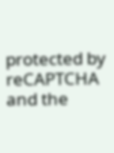protected by reCAPTCHA and the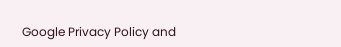Google Privacy Policy and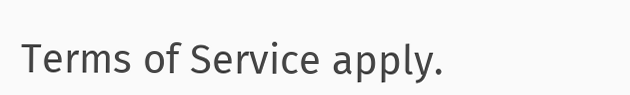Terms of Service apply.